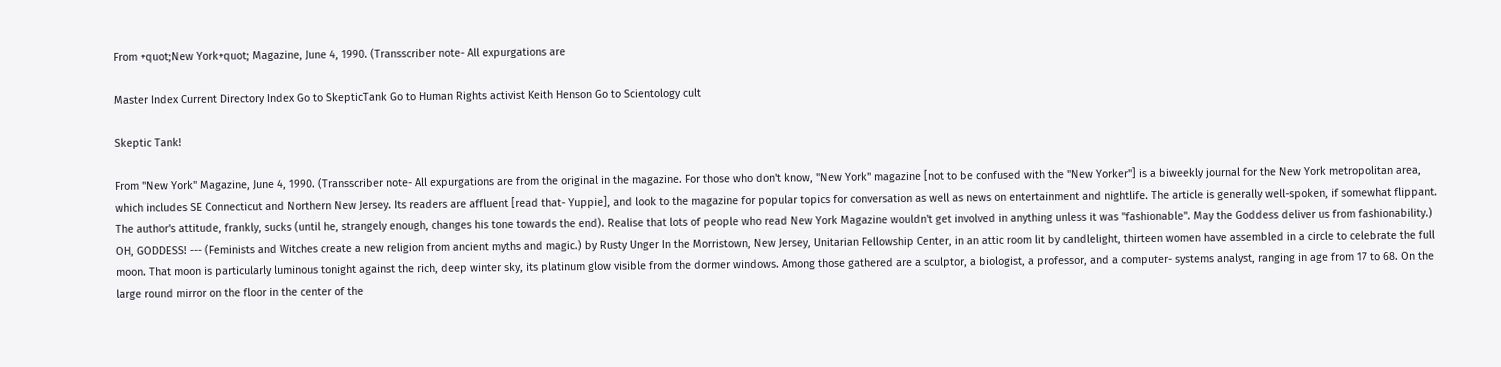From +quot;New York+quot; Magazine, June 4, 1990. (Transscriber note- All expurgations are

Master Index Current Directory Index Go to SkepticTank Go to Human Rights activist Keith Henson Go to Scientology cult

Skeptic Tank!

From "New York" Magazine, June 4, 1990. (Transscriber note- All expurgations are from the original in the magazine. For those who don't know, "New York" magazine [not to be confused with the "New Yorker"] is a biweekly journal for the New York metropolitan area, which includes SE Connecticut and Northern New Jersey. Its readers are affluent [read that- Yuppie], and look to the magazine for popular topics for conversation as well as news on entertainment and nightlife. The article is generally well-spoken, if somewhat flippant. The author's attitude, frankly, sucks (until he, strangely enough, changes his tone towards the end). Realise that lots of people who read New York Magazine wouldn't get involved in anything unless it was "fashionable". May the Goddess deliver us from fashionability.) OH, GODDESS! --- (Feminists and Witches create a new religion from ancient myths and magic.) by Rusty Unger In the Morristown, New Jersey, Unitarian Fellowship Center, in an attic room lit by candlelight, thirteen women have assembled in a circle to celebrate the full moon. That moon is particularly luminous tonight against the rich, deep winter sky, its platinum glow visible from the dormer windows. Among those gathered are a sculptor, a biologist, a professor, and a computer- systems analyst, ranging in age from 17 to 68. On the large round mirror on the floor in the center of the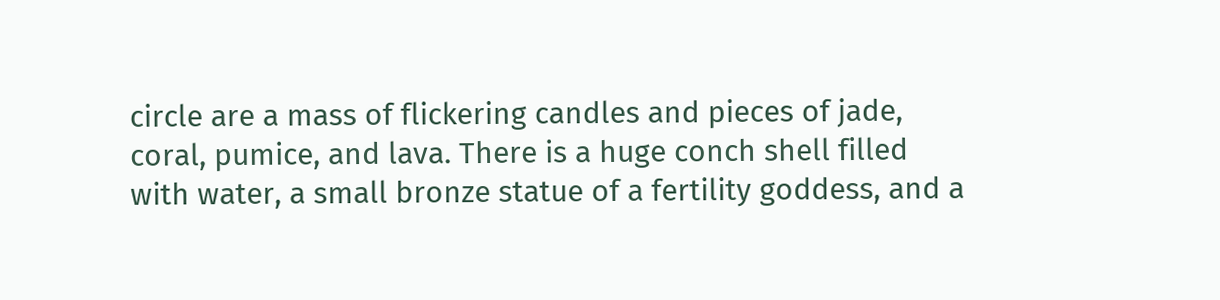circle are a mass of flickering candles and pieces of jade, coral, pumice, and lava. There is a huge conch shell filled with water, a small bronze statue of a fertility goddess, and a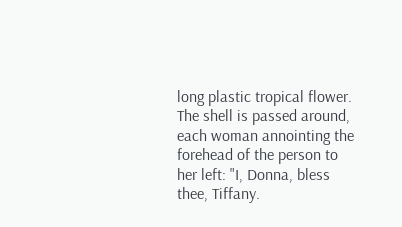long plastic tropical flower. The shell is passed around, each woman annointing the forehead of the person to her left: "I, Donna, bless thee, Tiffany.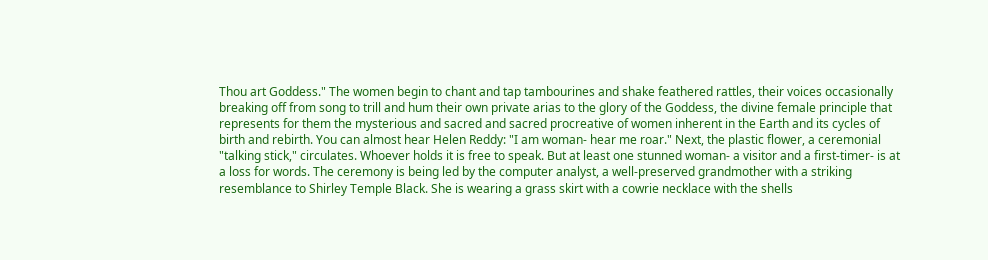Thou art Goddess." The women begin to chant and tap tambourines and shake feathered rattles, their voices occasionally breaking off from song to trill and hum their own private arias to the glory of the Goddess, the divine female principle that represents for them the mysterious and sacred and sacred procreative of women inherent in the Earth and its cycles of birth and rebirth. You can almost hear Helen Reddy: "I am woman- hear me roar." Next, the plastic flower, a ceremonial "talking stick," circulates. Whoever holds it is free to speak. But at least one stunned woman- a visitor and a first-timer- is at a loss for words. The ceremony is being led by the computer analyst, a well-preserved grandmother with a striking resemblance to Shirley Temple Black. She is wearing a grass skirt with a cowrie necklace with the shells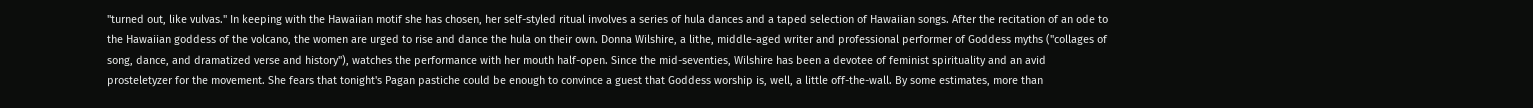"turned out, like vulvas." In keeping with the Hawaiian motif she has chosen, her self-styled ritual involves a series of hula dances and a taped selection of Hawaiian songs. After the recitation of an ode to the Hawaiian goddess of the volcano, the women are urged to rise and dance the hula on their own. Donna Wilshire, a lithe, middle-aged writer and professional performer of Goddess myths ("collages of song, dance, and dramatized verse and history"), watches the performance with her mouth half-open. Since the mid-seventies, Wilshire has been a devotee of feminist spirituality and an avid prosteletyzer for the movement. She fears that tonight's Pagan pastiche could be enough to convince a guest that Goddess worship is, well, a little off-the-wall. By some estimates, more than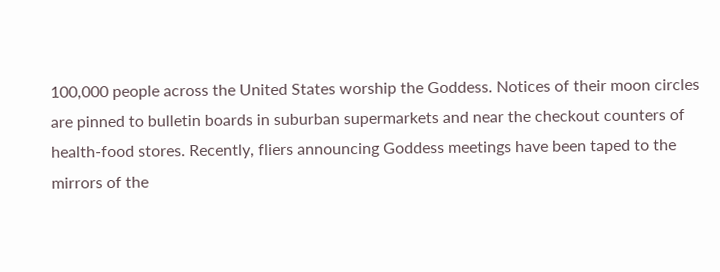100,000 people across the United States worship the Goddess. Notices of their moon circles are pinned to bulletin boards in suburban supermarkets and near the checkout counters of health-food stores. Recently, fliers announcing Goddess meetings have been taped to the mirrors of the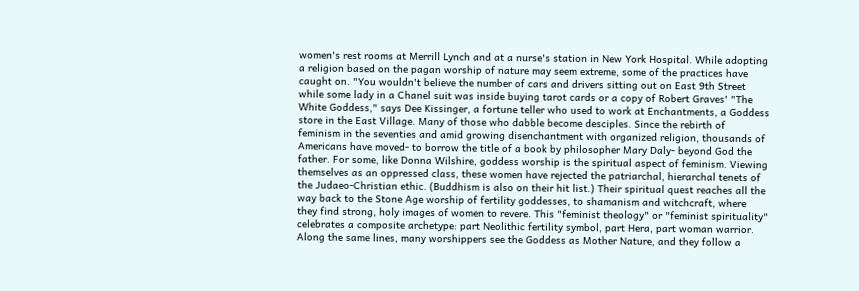women's rest rooms at Merrill Lynch and at a nurse's station in New York Hospital. While adopting a religion based on the pagan worship of nature may seem extreme, some of the practices have caught on. "You wouldn't believe the number of cars and drivers sitting out on East 9th Street while some lady in a Chanel suit was inside buying tarot cards or a copy of Robert Graves' "The White Goddess," says Dee Kissinger, a fortune teller who used to work at Enchantments, a Goddess store in the East Village. Many of those who dabble become desciples. Since the rebirth of feminism in the seventies and amid growing disenchantment with organized religion, thousands of Americans have moved- to borrow the title of a book by philosopher Mary Daly- beyond God the father. For some, like Donna Wilshire, goddess worship is the spiritual aspect of feminism. Viewing themselves as an oppressed class, these women have rejected the patriarchal, hierarchal tenets of the Judaeo-Christian ethic. (Buddhism is also on their hit list.) Their spiritual quest reaches all the way back to the Stone Age worship of fertility goddesses, to shamanism and witchcraft, where they find strong, holy images of women to revere. This "feminist theology" or "feminist spirituality" celebrates a composite archetype: part Neolithic fertility symbol, part Hera, part woman warrior. Along the same lines, many worshippers see the Goddess as Mother Nature, and they follow a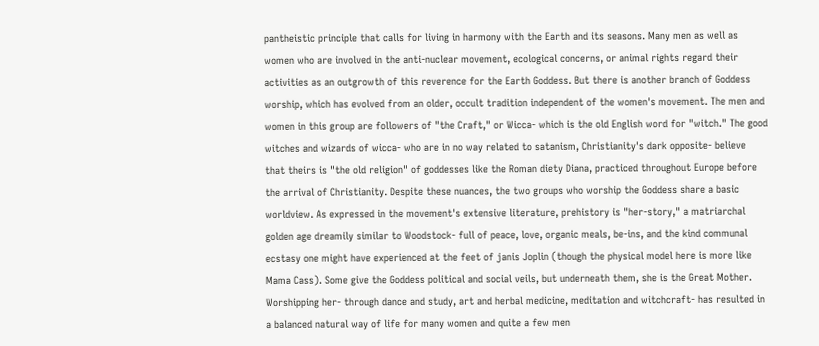pantheistic principle that calls for living in harmony with the Earth and its seasons. Many men as well as women who are involved in the anti-nuclear movement, ecological concerns, or animal rights regard their activities as an outgrowth of this reverence for the Earth Goddess. But there is another branch of Goddess worship, which has evolved from an older, occult tradition independent of the women's movement. The men and women in this group are followers of "the Craft," or Wicca- which is the old English word for "witch." The good witches and wizards of wicca- who are in no way related to satanism, Christianity's dark opposite- believe that theirs is "the old religion" of goddesses like the Roman diety Diana, practiced throughout Europe before the arrival of Christianity. Despite these nuances, the two groups who worship the Goddess share a basic worldview. As expressed in the movement's extensive literature, prehistory is "her-story," a matriarchal golden age dreamily similar to Woodstock- full of peace, love, organic meals, be-ins, and the kind communal ecstasy one might have experienced at the feet of janis Joplin (though the physical model here is more like Mama Cass). Some give the Goddess political and social veils, but underneath them, she is the Great Mother. Worshipping her- through dance and study, art and herbal medicine, meditation and witchcraft- has resulted in a balanced natural way of life for many women and quite a few men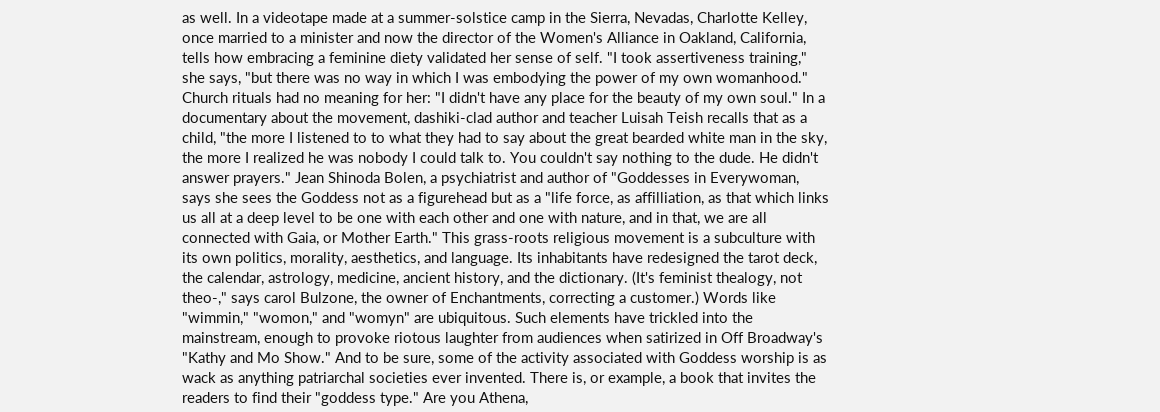as well. In a videotape made at a summer-solstice camp in the Sierra, Nevadas, Charlotte Kelley, once married to a minister and now the director of the Women's Alliance in Oakland, California, tells how embracing a feminine diety validated her sense of self. "I took assertiveness training," she says, "but there was no way in which I was embodying the power of my own womanhood." Church rituals had no meaning for her: "I didn't have any place for the beauty of my own soul." In a documentary about the movement, dashiki-clad author and teacher Luisah Teish recalls that as a child, "the more I listened to to what they had to say about the great bearded white man in the sky, the more I realized he was nobody I could talk to. You couldn't say nothing to the dude. He didn't answer prayers." Jean Shinoda Bolen, a psychiatrist and author of "Goddesses in Everywoman, says she sees the Goddess not as a figurehead but as a "life force, as affilliation, as that which links us all at a deep level to be one with each other and one with nature, and in that, we are all connected with Gaia, or Mother Earth." This grass-roots religious movement is a subculture with its own politics, morality, aesthetics, and language. Its inhabitants have redesigned the tarot deck, the calendar, astrology, medicine, ancient history, and the dictionary. (It's feminist thealogy, not theo-," says carol Bulzone, the owner of Enchantments, correcting a customer.) Words like "wimmin," "womon," and "womyn" are ubiquitous. Such elements have trickled into the mainstream, enough to provoke riotous laughter from audiences when satirized in Off Broadway's "Kathy and Mo Show." And to be sure, some of the activity associated with Goddess worship is as wack as anything patriarchal societies ever invented. There is, or example, a book that invites the readers to find their "goddess type." Are you Athena,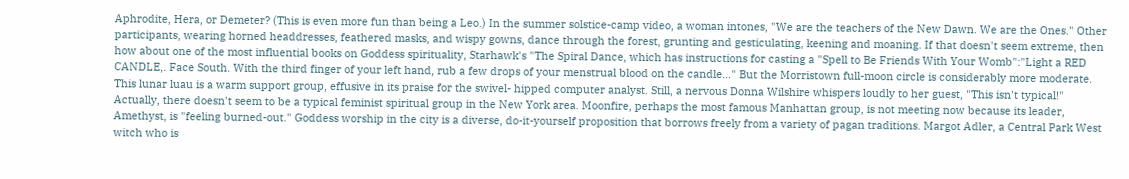Aphrodite, Hera, or Demeter? (This is even more fun than being a Leo.) In the summer solstice-camp video, a woman intones, "We are the teachers of the New Dawn. We are the Ones." Other participants, wearing horned headdresses, feathered masks, and wispy gowns, dance through the forest, grunting and gesticulating, keening and moaning. If that doesn't seem extreme, then how about one of the most influential books on Goddess spirituality, Starhawk's "The Spiral Dance, which has instructions for casting a "Spell to Be Friends With Your Womb":"Light a RED CANDLE,. Face South. With the third finger of your left hand, rub a few drops of your menstrual blood on the candle..." But the Morristown full-moon circle is considerably more moderate. This lunar luau is a warm support group, effusive in its praise for the swivel- hipped computer analyst. Still, a nervous Donna Wilshire whispers loudly to her guest, "This isn't typical!" Actually, there doesn't seem to be a typical feminist spiritual group in the New York area. Moonfire, perhaps the most famous Manhattan group, is not meeting now because its leader, Amethyst, is "feeling burned-out." Goddess worship in the city is a diverse, do-it-yourself proposition that borrows freely from a variety of pagan traditions. Margot Adler, a Central Park West witch who is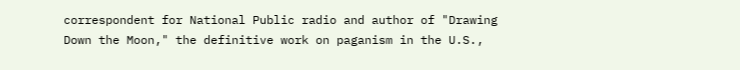correspondent for National Public radio and author of "Drawing Down the Moon," the definitive work on paganism in the U.S.,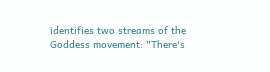identifies two streams of the Goddess movement: "There's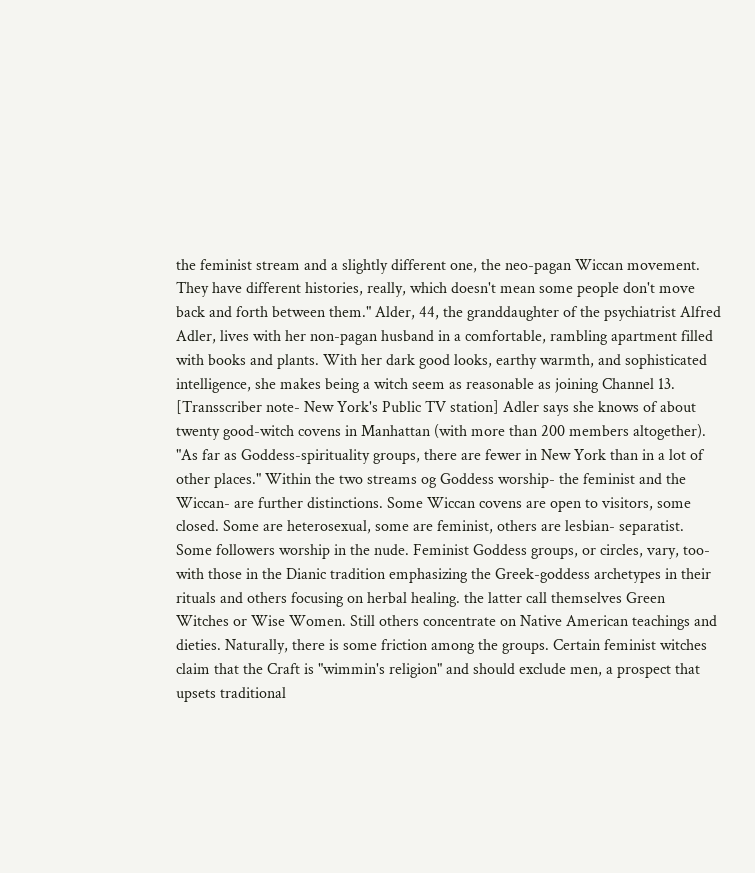the feminist stream and a slightly different one, the neo-pagan Wiccan movement. They have different histories, really, which doesn't mean some people don't move back and forth between them." Alder, 44, the granddaughter of the psychiatrist Alfred Adler, lives with her non-pagan husband in a comfortable, rambling apartment filled with books and plants. With her dark good looks, earthy warmth, and sophisticated intelligence, she makes being a witch seem as reasonable as joining Channel 13. [Transscriber note- New York's Public TV station] Adler says she knows of about twenty good-witch covens in Manhattan (with more than 200 members altogether). "As far as Goddess-spirituality groups, there are fewer in New York than in a lot of other places." Within the two streams og Goddess worship- the feminist and the Wiccan- are further distinctions. Some Wiccan covens are open to visitors, some closed. Some are heterosexual, some are feminist, others are lesbian- separatist. Some followers worship in the nude. Feminist Goddess groups, or circles, vary, too- with those in the Dianic tradition emphasizing the Greek-goddess archetypes in their rituals and others focusing on herbal healing. the latter call themselves Green Witches or Wise Women. Still others concentrate on Native American teachings and dieties. Naturally, there is some friction among the groups. Certain feminist witches claim that the Craft is "wimmin's religion" and should exclude men, a prospect that upsets traditional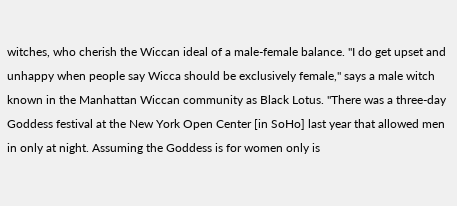witches, who cherish the Wiccan ideal of a male-female balance. "I do get upset and unhappy when people say Wicca should be exclusively female," says a male witch known in the Manhattan Wiccan community as Black Lotus. "There was a three-day Goddess festival at the New York Open Center [in SoHo] last year that allowed men in only at night. Assuming the Goddess is for women only is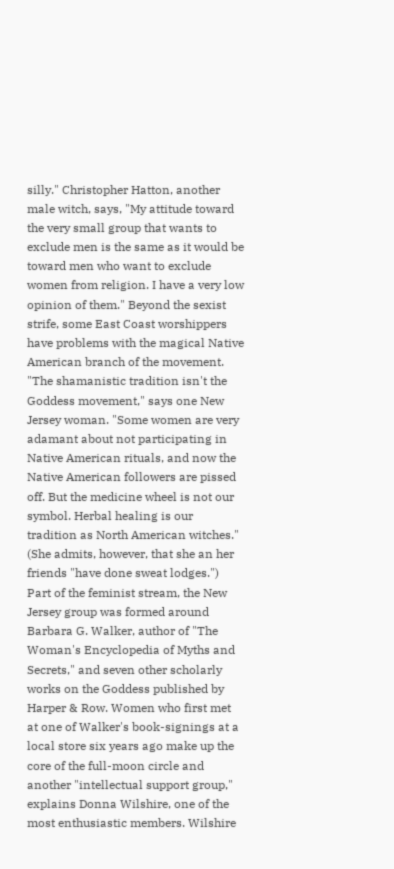silly." Christopher Hatton, another male witch, says, "My attitude toward the very small group that wants to exclude men is the same as it would be toward men who want to exclude women from religion. I have a very low opinion of them." Beyond the sexist strife, some East Coast worshippers have problems with the magical Native American branch of the movement. "The shamanistic tradition isn't the Goddess movement," says one New Jersey woman. "Some women are very adamant about not participating in Native American rituals, and now the Native American followers are pissed off. But the medicine wheel is not our symbol. Herbal healing is our tradition as North American witches." (She admits, however, that she an her friends "have done sweat lodges.") Part of the feminist stream, the New Jersey group was formed around Barbara G. Walker, author of "The Woman's Encyclopedia of Myths and Secrets," and seven other scholarly works on the Goddess published by Harper & Row. Women who first met at one of Walker's book-signings at a local store six years ago make up the core of the full-moon circle and another "intellectual support group," explains Donna Wilshire, one of the most enthusiastic members. Wilshire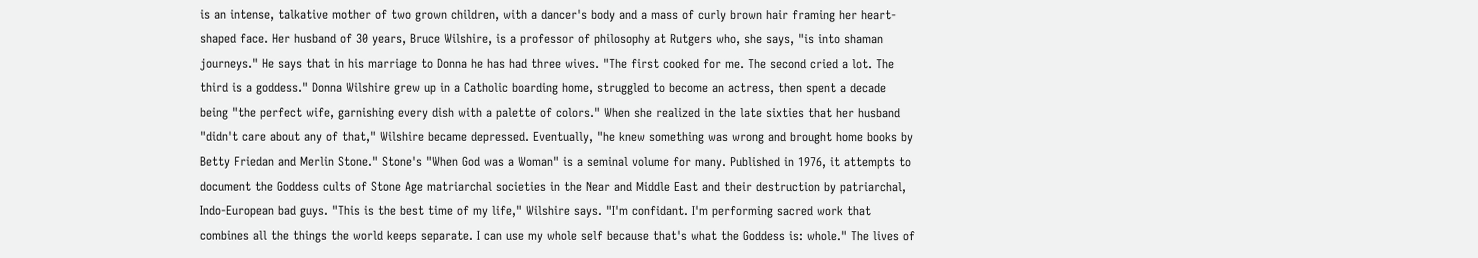is an intense, talkative mother of two grown children, with a dancer's body and a mass of curly brown hair framing her heart-shaped face. Her husband of 30 years, Bruce Wilshire, is a professor of philosophy at Rutgers who, she says, "is into shaman journeys." He says that in his marriage to Donna he has had three wives. "The first cooked for me. The second cried a lot. The third is a goddess." Donna Wilshire grew up in a Catholic boarding home, struggled to become an actress, then spent a decade being "the perfect wife, garnishing every dish with a palette of colors." When she realized in the late sixties that her husband "didn't care about any of that," Wilshire became depressed. Eventually, "he knew something was wrong and brought home books by Betty Friedan and Merlin Stone." Stone's "When God was a Woman" is a seminal volume for many. Published in 1976, it attempts to document the Goddess cults of Stone Age matriarchal societies in the Near and Middle East and their destruction by patriarchal, Indo-European bad guys. "This is the best time of my life," Wilshire says. "I'm confidant. I'm performing sacred work that combines all the things the world keeps separate. I can use my whole self because that's what the Goddess is: whole." The lives of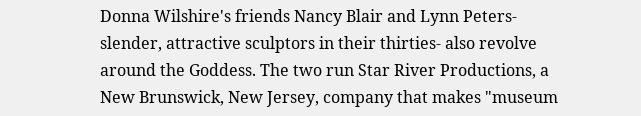Donna Wilshire's friends Nancy Blair and Lynn Peters- slender, attractive sculptors in their thirties- also revolve around the Goddess. The two run Star River Productions, a New Brunswick, New Jersey, company that makes "museum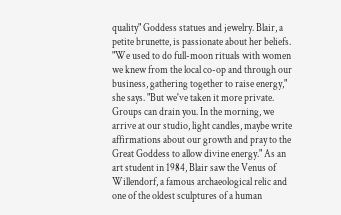quality" Goddess statues and jewelry. Blair, a petite brunette, is passionate about her beliefs. "We used to do full-moon rituals with women we knew from the local co-op and through our business, gathering together to raise energy," she says. "But we've taken it more private. Groups can drain you. In the morning, we arrive at our studio, light candles, maybe write affirmations about our growth and pray to the Great Goddess to allow divine energy." As an art student in 1984, Blair saw the Venus of Willendorf, a famous archaeological relic and one of the oldest sculptures of a human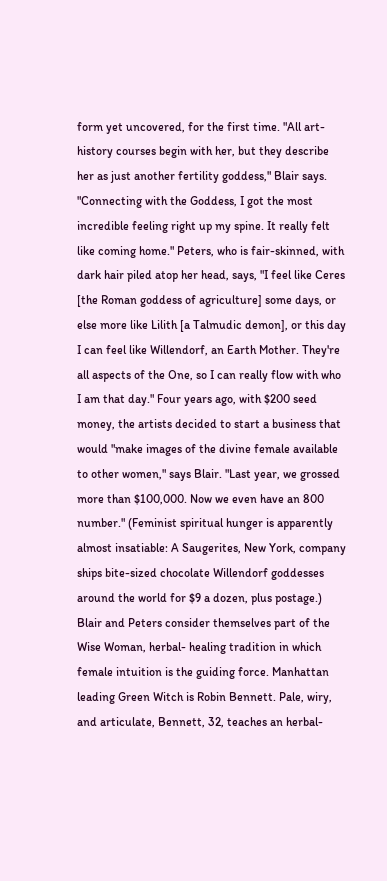form yet uncovered, for the first time. "All art-history courses begin with her, but they describe her as just another fertility goddess," Blair says. "Connecting with the Goddess, I got the most incredible feeling right up my spine. It really felt like coming home." Peters, who is fair-skinned, with dark hair piled atop her head, says, "I feel like Ceres [the Roman goddess of agriculture] some days, or else more like Lilith [a Talmudic demon], or this day I can feel like Willendorf, an Earth Mother. They're all aspects of the One, so I can really flow with who I am that day." Four years ago, with $200 seed money, the artists decided to start a business that would "make images of the divine female available to other women," says Blair. "Last year, we grossed more than $100,000. Now we even have an 800 number." (Feminist spiritual hunger is apparently almost insatiable: A Saugerites, New York, company ships bite-sized chocolate Willendorf goddesses around the world for $9 a dozen, plus postage.) Blair and Peters consider themselves part of the Wise Woman, herbal- healing tradition in which female intuition is the guiding force. Manhattan leading Green Witch is Robin Bennett. Pale, wiry, and articulate, Bennett, 32, teaches an herbal-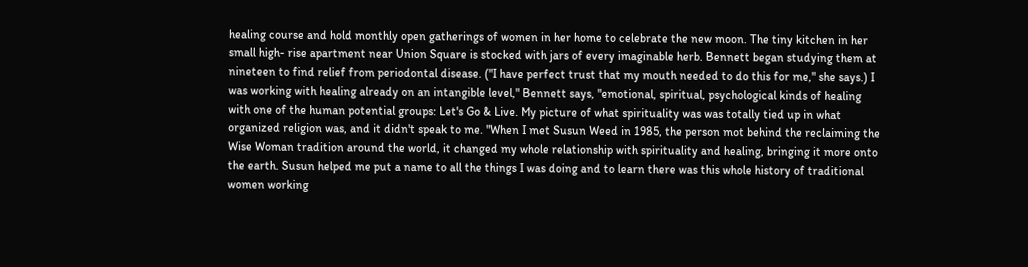healing course and hold monthly open gatherings of women in her home to celebrate the new moon. The tiny kitchen in her small high- rise apartment near Union Square is stocked with jars of every imaginable herb. Bennett began studying them at nineteen to find relief from periodontal disease. ("I have perfect trust that my mouth needed to do this for me," she says.) I was working with healing already on an intangible level," Bennett says, "emotional, spiritual, psychological kinds of healing with one of the human potential groups: Let's Go & Live. My picture of what spirituality was was totally tied up in what organized religion was, and it didn't speak to me. "When I met Susun Weed in 1985, the person mot behind the reclaiming the Wise Woman tradition around the world, it changed my whole relationship with spirituality and healing, bringing it more onto the earth. Susun helped me put a name to all the things I was doing and to learn there was this whole history of traditional women working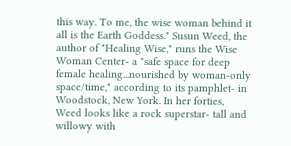this way. To me, the wise woman behind it all is the Earth Goddess." Susun Weed, the author of "Healing Wise," runs the Wise Woman Center- a "safe space for deep female healing...nourished by woman-only space/time," according to its pamphlet- in Woodstock, New York. In her forties, Weed looks like a rock superstar- tall and willowy with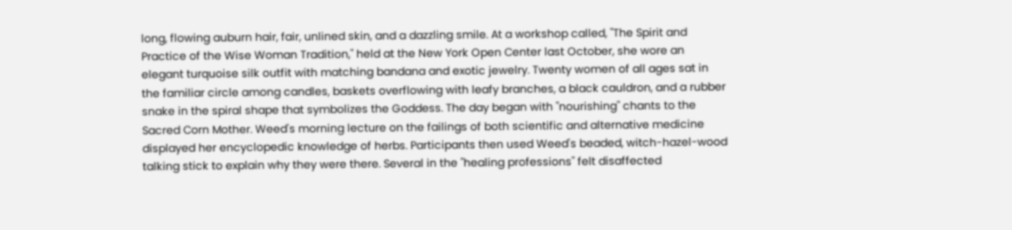long, flowing auburn hair, fair, unlined skin, and a dazzling smile. At a workshop called, "The Spirit and Practice of the Wise Woman Tradition," held at the New York Open Center last October, she wore an elegant turquoise silk outfit with matching bandana and exotic jewelry. Twenty women of all ages sat in the familiar circle among candles, baskets overflowing with leafy branches, a black cauldron, and a rubber snake in the spiral shape that symbolizes the Goddess. The day began with "nourishing" chants to the Sacred Corn Mother. Weed's morning lecture on the failings of both scientific and alternative medicine displayed her encyclopedic knowledge of herbs. Participants then used Weed's beaded, witch-hazel-wood talking stick to explain why they were there. Several in the "healing professions" felt disaffected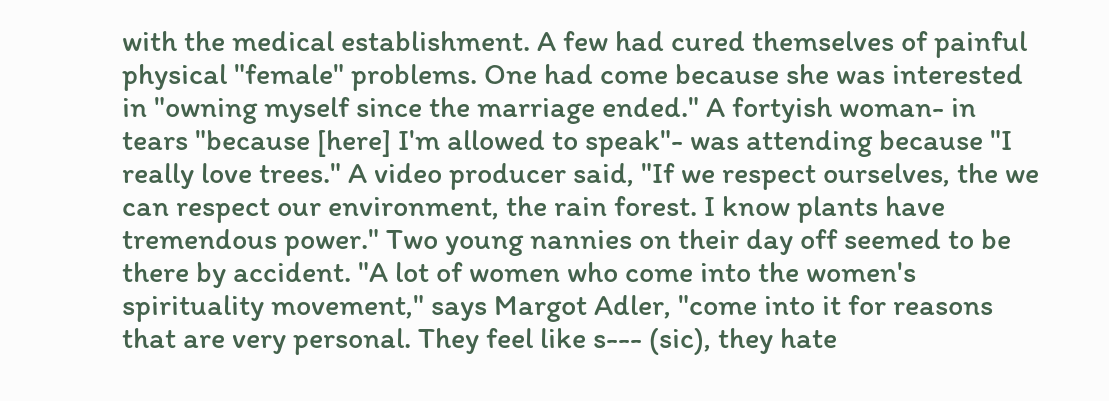with the medical establishment. A few had cured themselves of painful physical "female" problems. One had come because she was interested in "owning myself since the marriage ended." A fortyish woman- in tears "because [here] I'm allowed to speak"- was attending because "I really love trees." A video producer said, "If we respect ourselves, the we can respect our environment, the rain forest. I know plants have tremendous power." Two young nannies on their day off seemed to be there by accident. "A lot of women who come into the women's spirituality movement," says Margot Adler, "come into it for reasons that are very personal. They feel like s--- (sic), they hate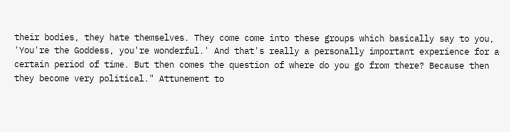their bodies, they hate themselves. They come come into these groups which basically say to you, 'You're the Goddess, you're wonderful.' And that's really a personally important experience for a certain period of time. But then comes the question of where do you go from there? Because then they become very political." Attunement to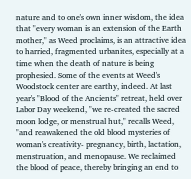nature and to one's own inner wisdom, the idea that "every woman is an extension of the Earth mother," as Weed proclaims, is an attractive idea to harried, fragmented urbanites, especially at a time when the death of nature is being prophesied. Some of the events at Weed's Woodstock center are earthy, indeed. At last year's "Blood of the Ancients" retreat, held over Labor Day weekend, "we re-created the sacred moon lodge, or menstrual hut," recalls Weed, "and reawakened the old blood mysteries of woman's creativity- pregnancy, birth, lactation, menstruation, and menopause. We reclaimed the blood of peace, thereby bringing an end to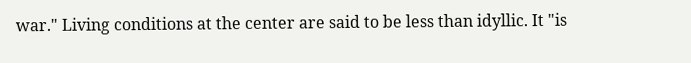war." Living conditions at the center are said to be less than idyllic. It "is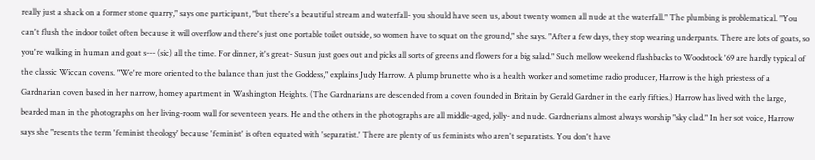really just a shack on a former stone quarry," says one participant, "but there's a beautiful stream and waterfall- you should have seen us, about twenty women all nude at the waterfall." The plumbing is problematical. "You can't flush the indoor toilet often because it will overflow and there's just one portable toilet outside, so women have to squat on the ground," she says. "After a few days, they stop wearing underpants. There are lots of goats, so you're walking in human and goat s--- (sic) all the time. For dinner, it's great- Susun just goes out and picks all sorts of greens and flowers for a big salad." Such mellow weekend flashbacks to Woodstock '69 are hardly typical of the classic Wiccan covens. "We're more oriented to the balance than just the Goddess," explains Judy Harrow. A plump brunette who is a health worker and sometime radio producer, Harrow is the high priestess of a Gardnarian coven based in her narrow, homey apartment in Washington Heights. (The Gardnarians are descended from a coven founded in Britain by Gerald Gardner in the early fifties.) Harrow has lived with the large, bearded man in the photographs on her living-room wall for seventeen years. He and the others in the photographs are all middle-aged, jolly- and nude. Gardnerians almost always worship "sky clad." In her sot voice, Harrow says she "resents the term 'feminist theology' because 'feminist' is often equated with 'separatist.' There are plenty of us feminists who aren't separatists. You don't have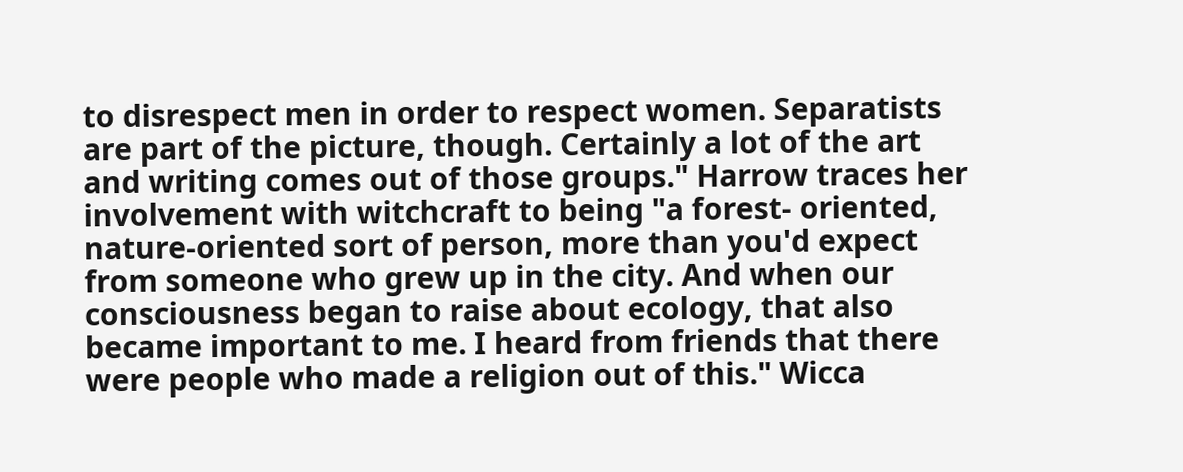to disrespect men in order to respect women. Separatists are part of the picture, though. Certainly a lot of the art and writing comes out of those groups." Harrow traces her involvement with witchcraft to being "a forest- oriented, nature-oriented sort of person, more than you'd expect from someone who grew up in the city. And when our consciousness began to raise about ecology, that also became important to me. I heard from friends that there were people who made a religion out of this." Wicca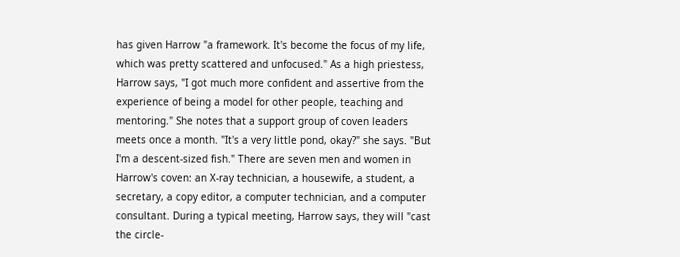has given Harrow "a framework. It's become the focus of my life, which was pretty scattered and unfocused." As a high priestess, Harrow says, "I got much more confident and assertive from the experience of being a model for other people, teaching and mentoring." She notes that a support group of coven leaders meets once a month. "It's a very little pond, okay?" she says. "But I'm a descent-sized fish." There are seven men and women in Harrow's coven: an X-ray technician, a housewife, a student, a secretary, a copy editor, a computer technician, and a computer consultant. During a typical meeting, Harrow says, they will "cast the circle-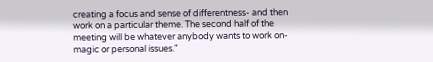creating a focus and sense of differentness- and then work on a particular theme. The second half of the meeting will be whatever anybody wants to work on- magic or personal issues."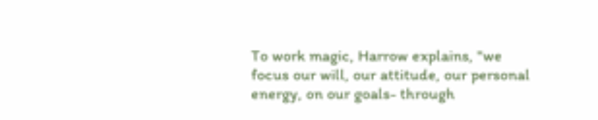To work magic, Harrow explains, "we focus our will, our attitude, our personal energy, on our goals- through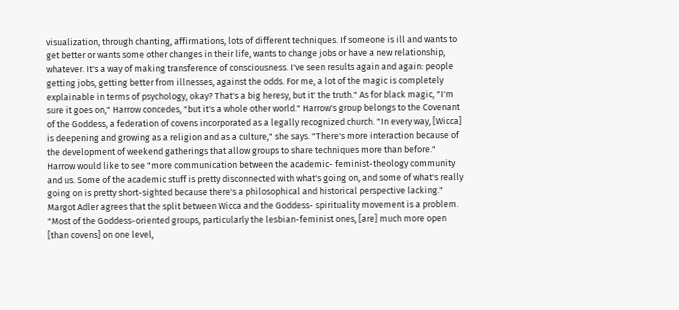visualization, through chanting, affirmations, lots of different techniques. If someone is ill and wants to get better or wants some other changes in their life, wants to change jobs or have a new relationship, whatever. It's a way of making transference of consciousness. I've seen results again and again: people getting jobs, getting better from illnesses, against the odds. For me, a lot of the magic is completely explainable in terms of psychology, okay? That's a big heresy, but it' the truth." As for black magic, "I'm sure it goes on," Harrow concedes, "but it's a whole other world." Harrow's group belongs to the Covenant of the Goddess, a federation of covens incorporated as a legally recognized church. "In every way, [Wicca] is deepening and growing as a religion and as a culture," she says. "There's more interaction because of the development of weekend gatherings that allow groups to share techniques more than before." Harrow would like to see "more communication between the academic- feminist-theology community and us. Some of the academic stuff is pretty disconnected with what's going on, and some of what's really going on is pretty short-sighted because there's a philosophical and historical perspective lacking." Margot Adler agrees that the split between Wicca and the Goddess- spirituality movement is a problem. "Most of the Goddess-oriented groups, particularly the lesbian-feminist ones, [are] much more open [than covens] on one level,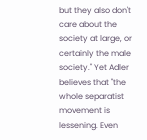but they also don't care about the society at large, or certainly the male society." Yet Adler believes that "the whole separatist movement is lessening. Even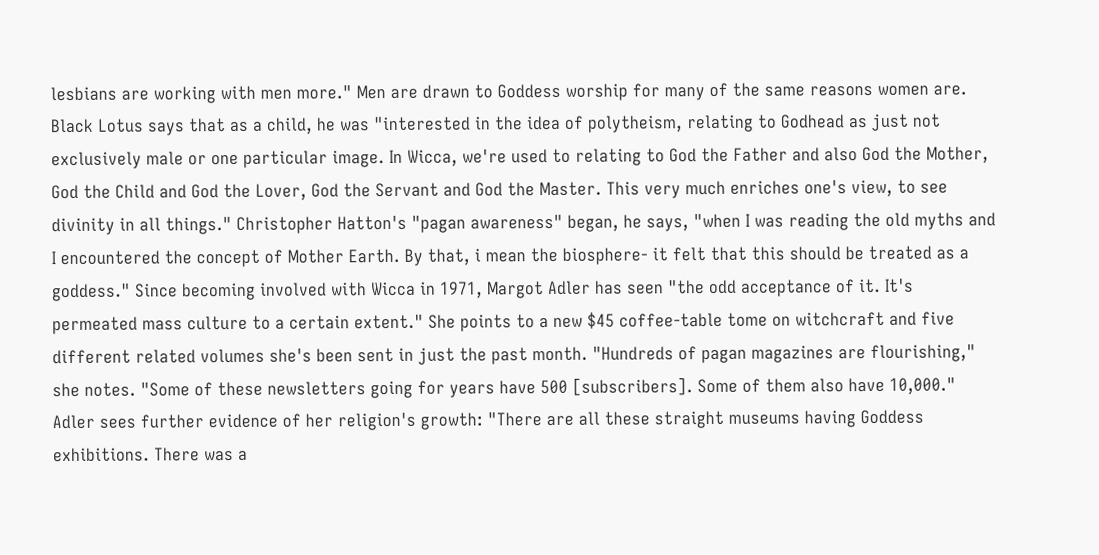lesbians are working with men more." Men are drawn to Goddess worship for many of the same reasons women are. Black Lotus says that as a child, he was "interested in the idea of polytheism, relating to Godhead as just not exclusively male or one particular image. In Wicca, we're used to relating to God the Father and also God the Mother, God the Child and God the Lover, God the Servant and God the Master. This very much enriches one's view, to see divinity in all things." Christopher Hatton's "pagan awareness" began, he says, "when I was reading the old myths and I encountered the concept of Mother Earth. By that, i mean the biosphere- it felt that this should be treated as a goddess." Since becoming involved with Wicca in 1971, Margot Adler has seen "the odd acceptance of it. It's permeated mass culture to a certain extent." She points to a new $45 coffee-table tome on witchcraft and five different related volumes she's been sent in just the past month. "Hundreds of pagan magazines are flourishing," she notes. "Some of these newsletters going for years have 500 [subscribers]. Some of them also have 10,000." Adler sees further evidence of her religion's growth: "There are all these straight museums having Goddess exhibitions. There was a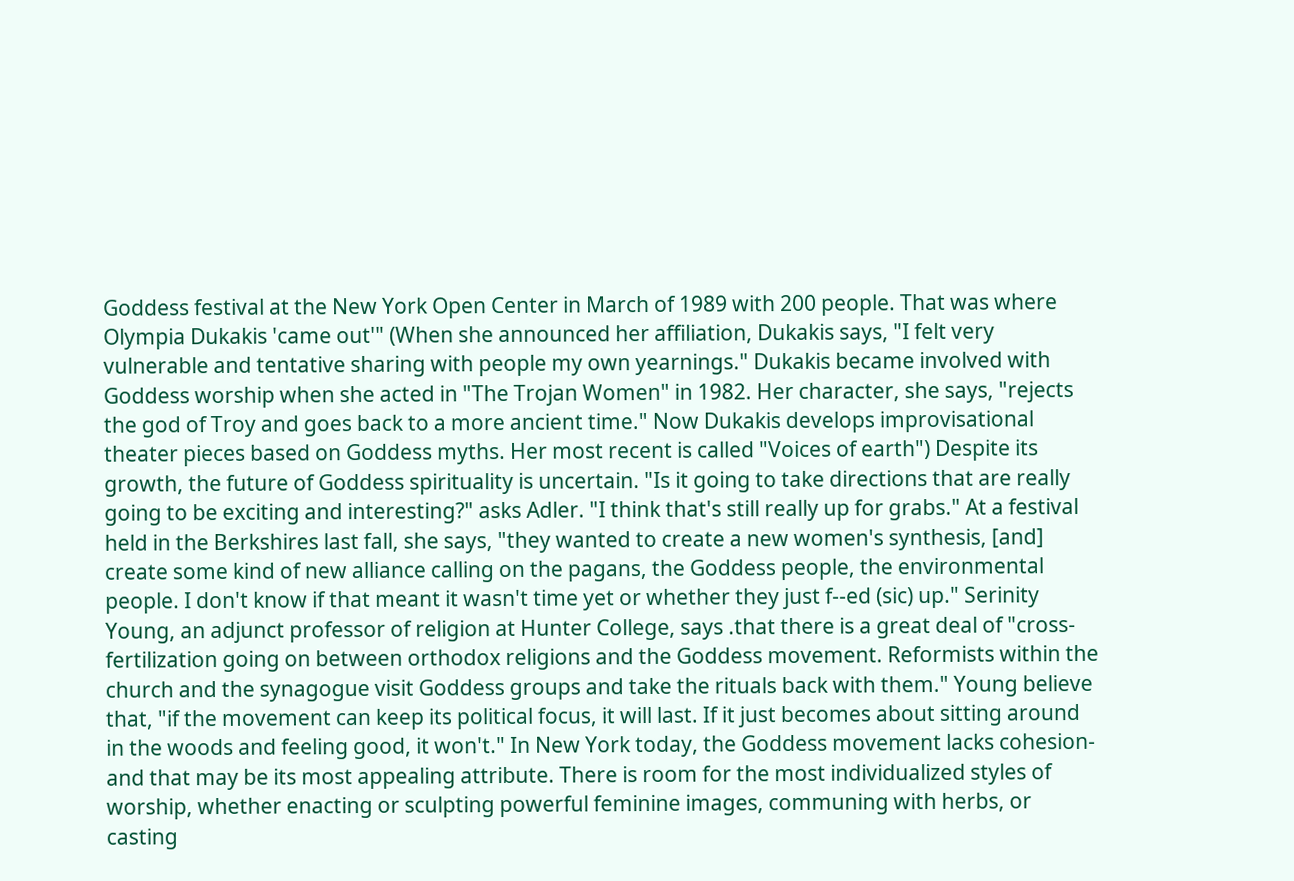Goddess festival at the New York Open Center in March of 1989 with 200 people. That was where Olympia Dukakis 'came out'" (When she announced her affiliation, Dukakis says, "I felt very vulnerable and tentative sharing with people my own yearnings." Dukakis became involved with Goddess worship when she acted in "The Trojan Women" in 1982. Her character, she says, "rejects the god of Troy and goes back to a more ancient time." Now Dukakis develops improvisational theater pieces based on Goddess myths. Her most recent is called "Voices of earth") Despite its growth, the future of Goddess spirituality is uncertain. "Is it going to take directions that are really going to be exciting and interesting?" asks Adler. "I think that's still really up for grabs." At a festival held in the Berkshires last fall, she says, "they wanted to create a new women's synthesis, [and] create some kind of new alliance calling on the pagans, the Goddess people, the environmental people. I don't know if that meant it wasn't time yet or whether they just f--ed (sic) up." Serinity Young, an adjunct professor of religion at Hunter College, says .that there is a great deal of "cross-fertilization going on between orthodox religions and the Goddess movement. Reformists within the church and the synagogue visit Goddess groups and take the rituals back with them." Young believe that, "if the movement can keep its political focus, it will last. If it just becomes about sitting around in the woods and feeling good, it won't." In New York today, the Goddess movement lacks cohesion- and that may be its most appealing attribute. There is room for the most individualized styles of worship, whether enacting or sculpting powerful feminine images, communing with herbs, or casting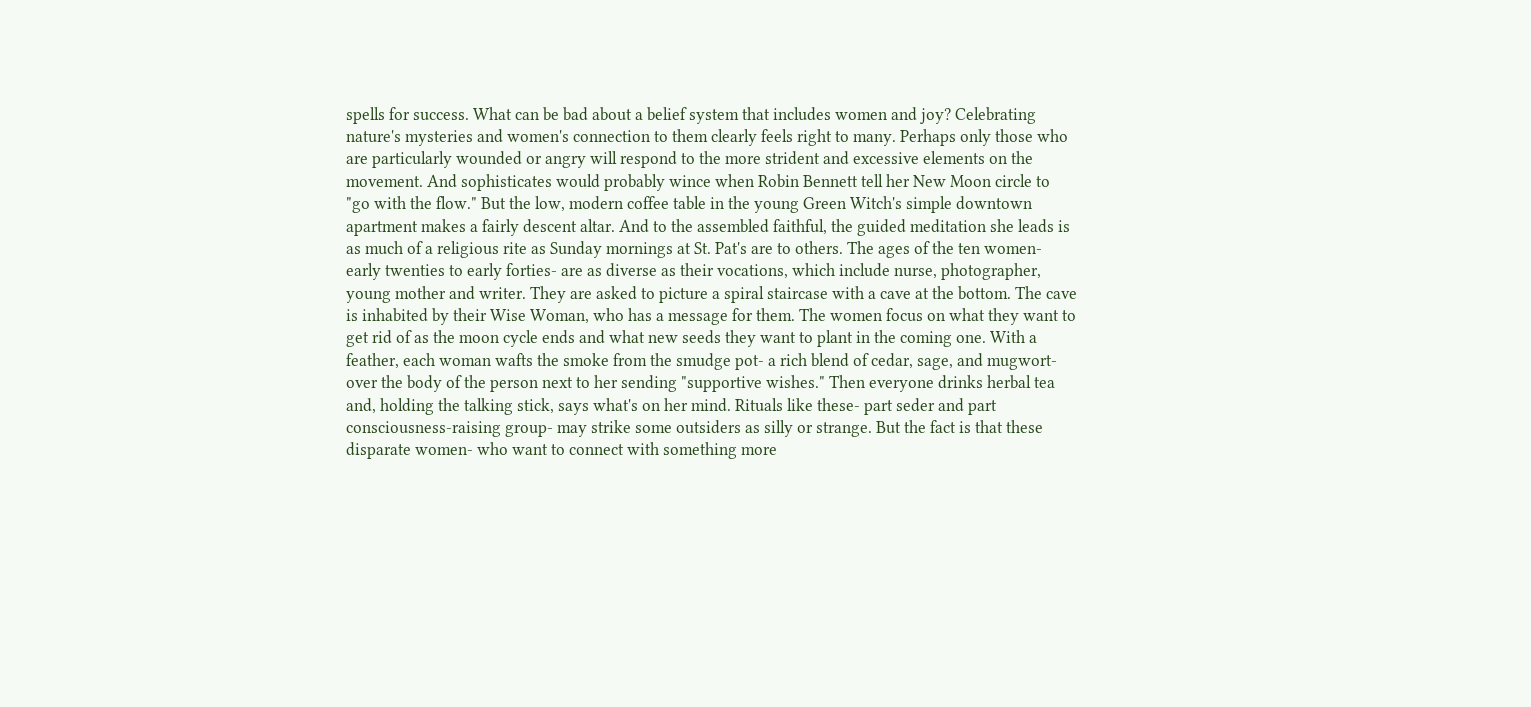spells for success. What can be bad about a belief system that includes women and joy? Celebrating nature's mysteries and women's connection to them clearly feels right to many. Perhaps only those who are particularly wounded or angry will respond to the more strident and excessive elements on the movement. And sophisticates would probably wince when Robin Bennett tell her New Moon circle to "go with the flow." But the low, modern coffee table in the young Green Witch's simple downtown apartment makes a fairly descent altar. And to the assembled faithful, the guided meditation she leads is as much of a religious rite as Sunday mornings at St. Pat's are to others. The ages of the ten women- early twenties to early forties- are as diverse as their vocations, which include nurse, photographer, young mother and writer. They are asked to picture a spiral staircase with a cave at the bottom. The cave is inhabited by their Wise Woman, who has a message for them. The women focus on what they want to get rid of as the moon cycle ends and what new seeds they want to plant in the coming one. With a feather, each woman wafts the smoke from the smudge pot- a rich blend of cedar, sage, and mugwort- over the body of the person next to her sending "supportive wishes." Then everyone drinks herbal tea and, holding the talking stick, says what's on her mind. Rituals like these- part seder and part consciousness-raising group- may strike some outsiders as silly or strange. But the fact is that these disparate women- who want to connect with something more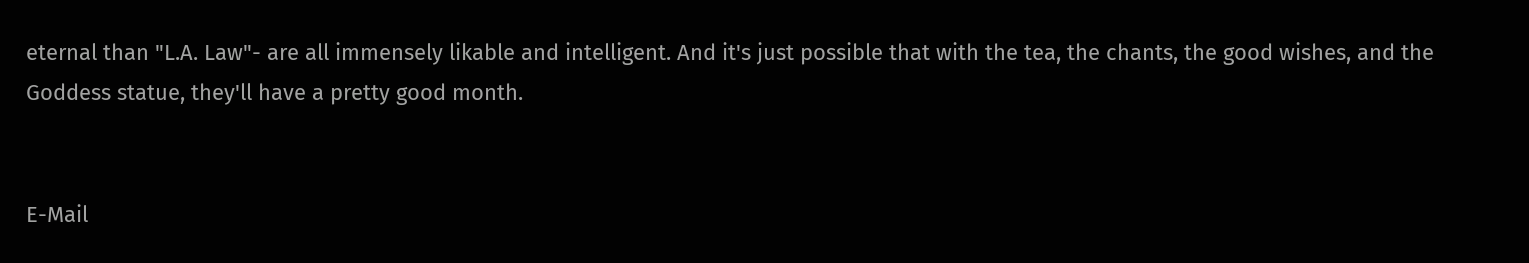eternal than "L.A. Law"- are all immensely likable and intelligent. And it's just possible that with the tea, the chants, the good wishes, and the Goddess statue, they'll have a pretty good month.


E-Mail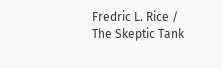Fredric L. Rice / The Skeptic Tank